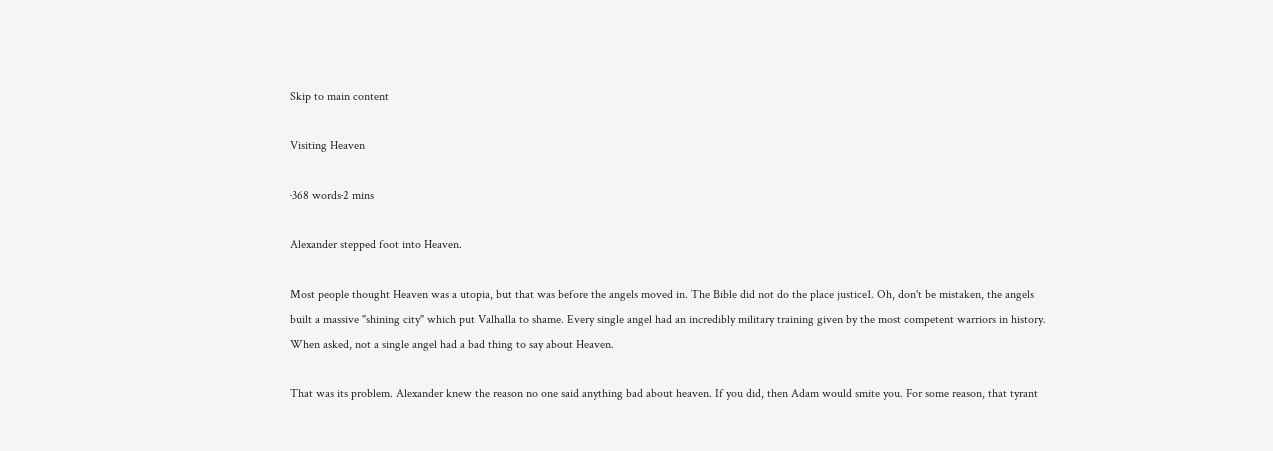Skip to main content

Visiting Heaven

·368 words·2 mins

Alexander stepped foot into Heaven.

Most people thought Heaven was a utopia, but that was before the angels moved in. The Bible did not do the place justice1. Oh, don't be mistaken, the angels built a massive "shining city" which put Valhalla to shame. Every single angel had an incredibly military training given by the most competent warriors in history. When asked, not a single angel had a bad thing to say about Heaven.

That was its problem. Alexander knew the reason no one said anything bad about heaven. If you did, then Adam would smite you. For some reason, that tyrant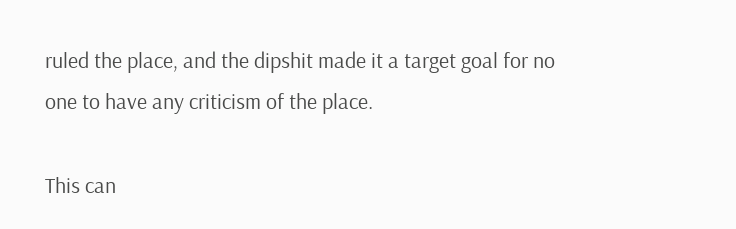ruled the place, and the dipshit made it a target goal for no one to have any criticism of the place.

This can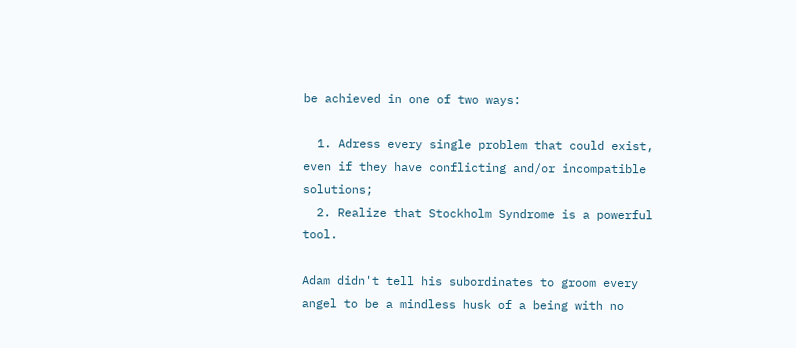be achieved in one of two ways:

  1. Adress every single problem that could exist, even if they have conflicting and/or incompatible solutions;
  2. Realize that Stockholm Syndrome is a powerful tool.

Adam didn't tell his subordinates to groom every angel to be a mindless husk of a being with no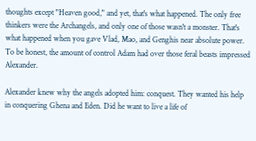thoughts except "Heaven good," and yet, that's what happened. The only free thinkers were the Archangels, and only one of those wasn't a monster. That's what happened when you gave Vlad, Mao, and Genghis near absolute power. To be honest, the amount of control Adam had over those feral beasts impressed Alexander.

Alexander knew why the angels adopted him: conquest. They wanted his help in conquering Ghena and Eden. Did he want to live a life of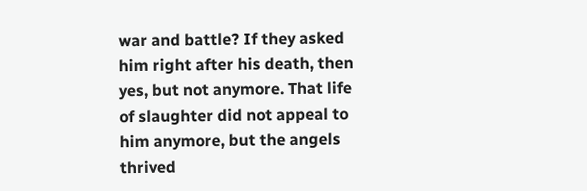war and battle? If they asked him right after his death, then yes, but not anymore. That life of slaughter did not appeal to him anymore, but the angels thrived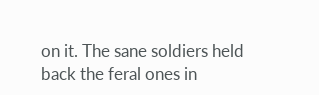on it. The sane soldiers held back the feral ones in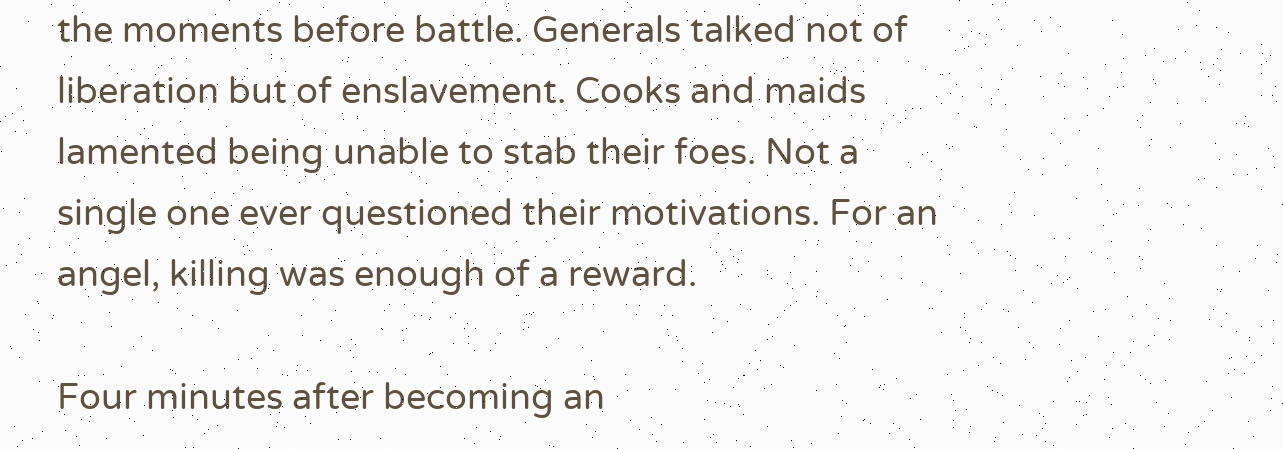the moments before battle. Generals talked not of liberation but of enslavement. Cooks and maids lamented being unable to stab their foes. Not a single one ever questioned their motivations. For an angel, killing was enough of a reward.

Four minutes after becoming an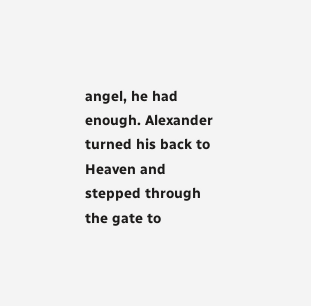angel, he had enough. Alexander turned his back to Heaven and stepped through the gate to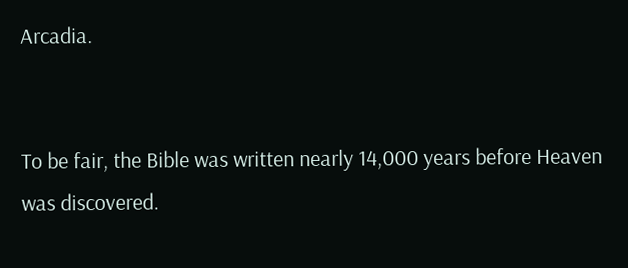Arcadia.


To be fair, the Bible was written nearly 14,000 years before Heaven was discovered.